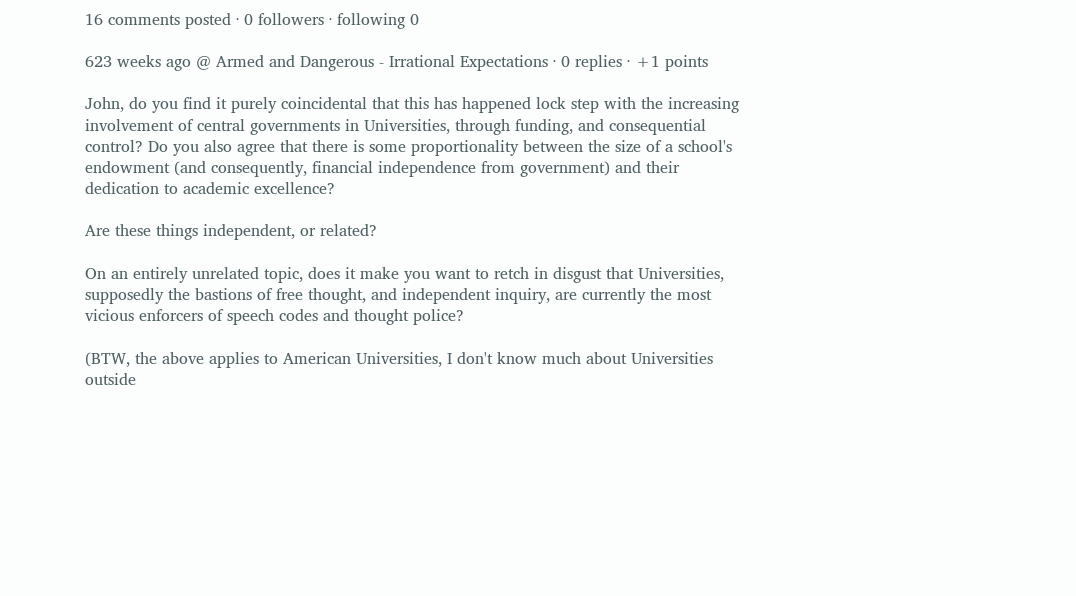16 comments posted · 0 followers · following 0

623 weeks ago @ Armed and Dangerous - Irrational Expectations · 0 replies · +1 points

John, do you find it purely coincidental that this has happened lock step with the increasing involvement of central governments in Universities, through funding, and consequential control? Do you also agree that there is some proportionality between the size of a school's endowment (and consequently, financial independence from government) and their dedication to academic excellence?

Are these things independent, or related?

On an entirely unrelated topic, does it make you want to retch in disgust that Universities, supposedly the bastions of free thought, and independent inquiry, are currently the most vicious enforcers of speech codes and thought police?

(BTW, the above applies to American Universities, I don't know much about Universities outside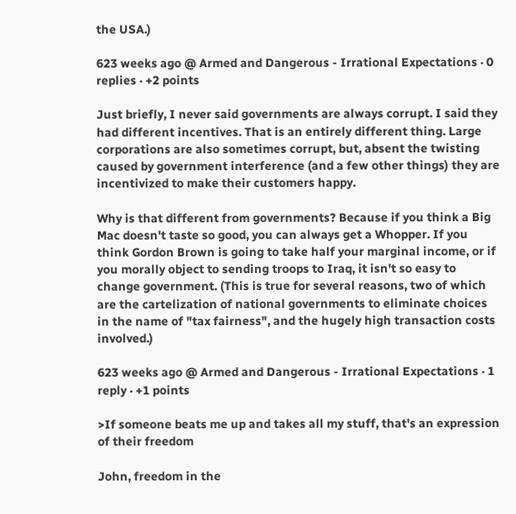the USA.)

623 weeks ago @ Armed and Dangerous - Irrational Expectations · 0 replies · +2 points

Just briefly, I never said governments are always corrupt. I said they had different incentives. That is an entirely different thing. Large corporations are also sometimes corrupt, but, absent the twisting caused by government interference (and a few other things) they are incentivized to make their customers happy.

Why is that different from governments? Because if you think a Big Mac doesn't taste so good, you can always get a Whopper. If you think Gordon Brown is going to take half your marginal income, or if you morally object to sending troops to Iraq, it isn't so easy to change government. (This is true for several reasons, two of which are the cartelization of national governments to eliminate choices in the name of "tax fairness", and the hugely high transaction costs involved.)

623 weeks ago @ Armed and Dangerous - Irrational Expectations · 1 reply · +1 points

>If someone beats me up and takes all my stuff, that's an expression of their freedom

John, freedom in the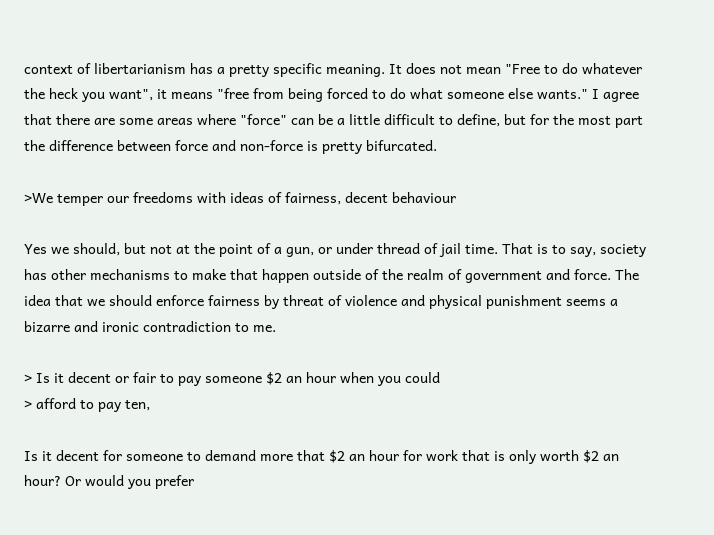context of libertarianism has a pretty specific meaning. It does not mean "Free to do whatever the heck you want", it means "free from being forced to do what someone else wants." I agree that there are some areas where "force" can be a little difficult to define, but for the most part the difference between force and non-force is pretty bifurcated.

>We temper our freedoms with ideas of fairness, decent behaviour

Yes we should, but not at the point of a gun, or under thread of jail time. That is to say, society has other mechanisms to make that happen outside of the realm of government and force. The idea that we should enforce fairness by threat of violence and physical punishment seems a bizarre and ironic contradiction to me.

> Is it decent or fair to pay someone $2 an hour when you could
> afford to pay ten,

Is it decent for someone to demand more that $2 an hour for work that is only worth $2 an hour? Or would you prefer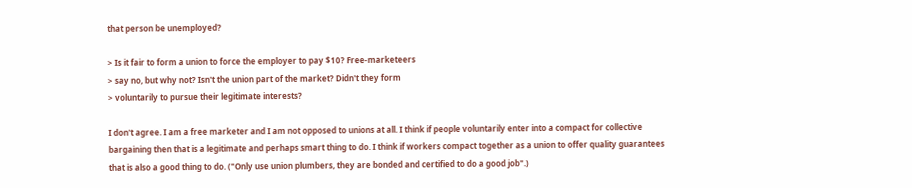that person be unemployed?

> Is it fair to form a union to force the employer to pay $10? Free-marketeers
> say no, but why not? Isn't the union part of the market? Didn't they form
> voluntarily to pursue their legitimate interests?

I don't agree. I am a free marketer and I am not opposed to unions at all. I think if people voluntarily enter into a compact for collective bargaining then that is a legitimate and perhaps smart thing to do. I think if workers compact together as a union to offer quality guarantees that is also a good thing to do. ("Only use union plumbers, they are bonded and certified to do a good job".)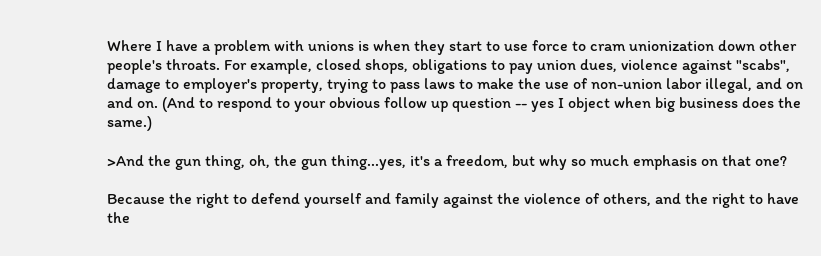Where I have a problem with unions is when they start to use force to cram unionization down other people's throats. For example, closed shops, obligations to pay union dues, violence against "scabs", damage to employer's property, trying to pass laws to make the use of non-union labor illegal, and on and on. (And to respond to your obvious follow up question -- yes I object when big business does the same.)

>And the gun thing, oh, the gun thing...yes, it's a freedom, but why so much emphasis on that one?

Because the right to defend yourself and family against the violence of others, and the right to have the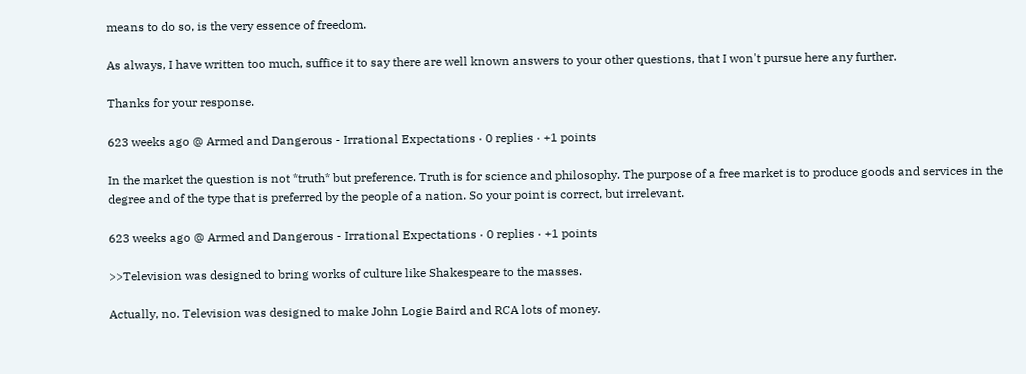means to do so, is the very essence of freedom.

As always, I have written too much, suffice it to say there are well known answers to your other questions, that I won't pursue here any further.

Thanks for your response.

623 weeks ago @ Armed and Dangerous - Irrational Expectations · 0 replies · +1 points

In the market the question is not *truth* but preference. Truth is for science and philosophy. The purpose of a free market is to produce goods and services in the degree and of the type that is preferred by the people of a nation. So your point is correct, but irrelevant.

623 weeks ago @ Armed and Dangerous - Irrational Expectations · 0 replies · +1 points

>>Television was designed to bring works of culture like Shakespeare to the masses.

Actually, no. Television was designed to make John Logie Baird and RCA lots of money.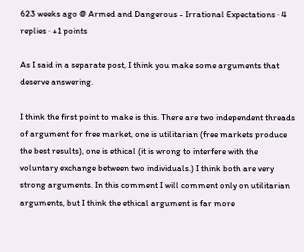623 weeks ago @ Armed and Dangerous - Irrational Expectations · 4 replies · +1 points

As I said in a separate post, I think you make some arguments that deserve answering.

I think the first point to make is this. There are two independent threads of argument for free market, one is utilitarian (free markets produce the best results), one is ethical (it is wrong to interfere with the voluntary exchange between two individuals.) I think both are very strong arguments. In this comment I will comment only on utilitarian arguments, but I think the ethical argument is far more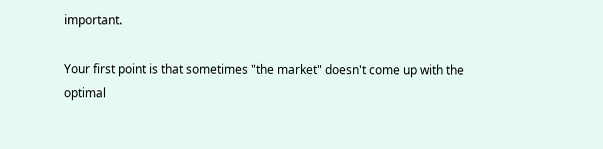important.

Your first point is that sometimes "the market" doesn't come up with the optimal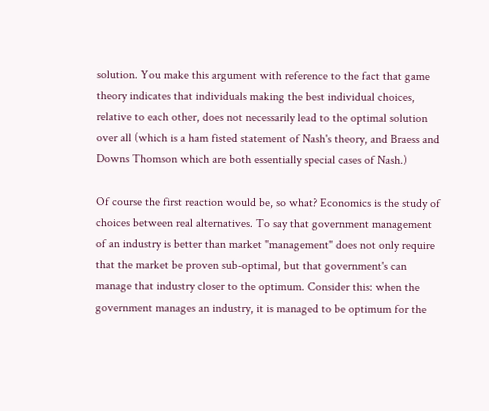solution. You make this argument with reference to the fact that game theory indicates that individuals making the best individual choices, relative to each other, does not necessarily lead to the optimal solution over all (which is a ham fisted statement of Nash's theory, and Braess and Downs Thomson which are both essentially special cases of Nash.)

Of course the first reaction would be, so what? Economics is the study of choices between real alternatives. To say that government management of an industry is better than market "management" does not only require that the market be proven sub-optimal, but that government's can manage that industry closer to the optimum. Consider this: when the government manages an industry, it is managed to be optimum for the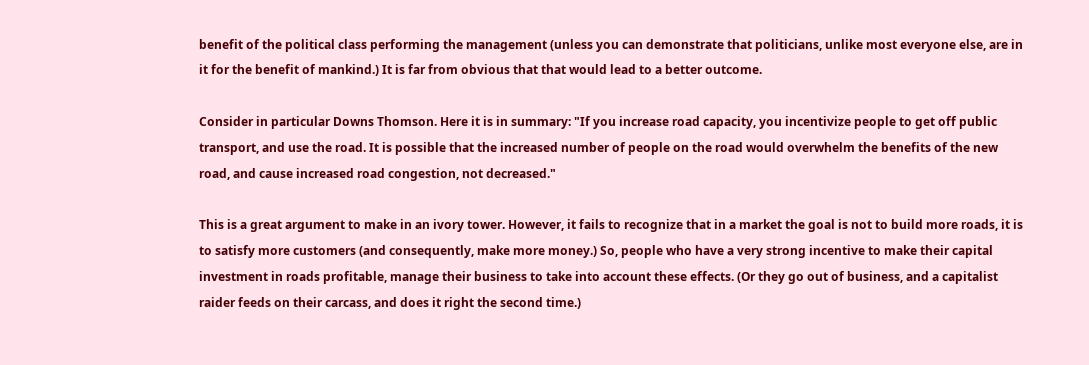benefit of the political class performing the management (unless you can demonstrate that politicians, unlike most everyone else, are in it for the benefit of mankind.) It is far from obvious that that would lead to a better outcome.

Consider in particular Downs Thomson. Here it is in summary: "If you increase road capacity, you incentivize people to get off public transport, and use the road. It is possible that the increased number of people on the road would overwhelm the benefits of the new road, and cause increased road congestion, not decreased."

This is a great argument to make in an ivory tower. However, it fails to recognize that in a market the goal is not to build more roads, it is to satisfy more customers (and consequently, make more money.) So, people who have a very strong incentive to make their capital investment in roads profitable, manage their business to take into account these effects. (Or they go out of business, and a capitalist raider feeds on their carcass, and does it right the second time.)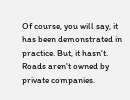Of course, you will say, it has been demonstrated in practice. But, it hasn't. Roads aren't owned by private companies.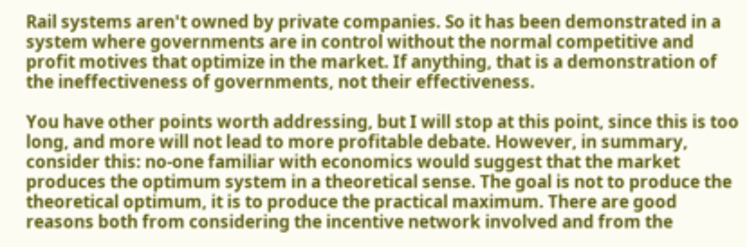Rail systems aren't owned by private companies. So it has been demonstrated in a system where governments are in control without the normal competitive and profit motives that optimize in the market. If anything, that is a demonstration of the ineffectiveness of governments, not their effectiveness.

You have other points worth addressing, but I will stop at this point, since this is too long, and more will not lead to more profitable debate. However, in summary, consider this: no-one familiar with economics would suggest that the market produces the optimum system in a theoretical sense. The goal is not to produce the theoretical optimum, it is to produce the practical maximum. There are good reasons both from considering the incentive network involved and from the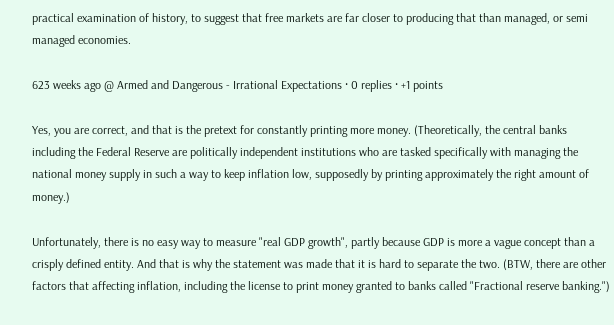practical examination of history, to suggest that free markets are far closer to producing that than managed, or semi managed economies.

623 weeks ago @ Armed and Dangerous - Irrational Expectations · 0 replies · +1 points

Yes, you are correct, and that is the pretext for constantly printing more money. (Theoretically, the central banks including the Federal Reserve are politically independent institutions who are tasked specifically with managing the national money supply in such a way to keep inflation low, supposedly by printing approximately the right amount of money.)

Unfortunately, there is no easy way to measure "real GDP growth", partly because GDP is more a vague concept than a crisply defined entity. And that is why the statement was made that it is hard to separate the two. (BTW, there are other factors that affecting inflation, including the license to print money granted to banks called "Fractional reserve banking.")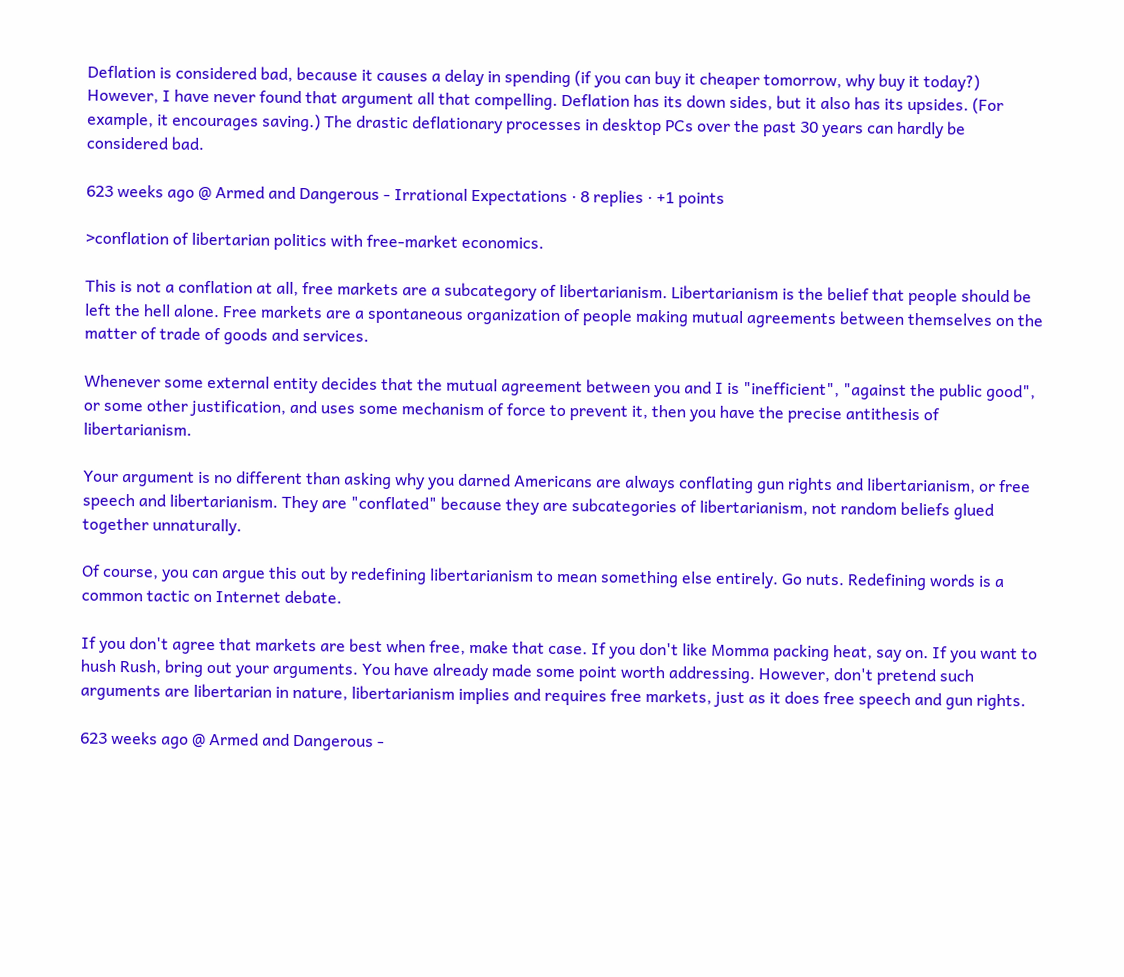Deflation is considered bad, because it causes a delay in spending (if you can buy it cheaper tomorrow, why buy it today?) However, I have never found that argument all that compelling. Deflation has its down sides, but it also has its upsides. (For example, it encourages saving.) The drastic deflationary processes in desktop PCs over the past 30 years can hardly be considered bad.

623 weeks ago @ Armed and Dangerous - Irrational Expectations · 8 replies · +1 points

>conflation of libertarian politics with free-market economics.

This is not a conflation at all, free markets are a subcategory of libertarianism. Libertarianism is the belief that people should be left the hell alone. Free markets are a spontaneous organization of people making mutual agreements between themselves on the matter of trade of goods and services.

Whenever some external entity decides that the mutual agreement between you and I is "inefficient", "against the public good", or some other justification, and uses some mechanism of force to prevent it, then you have the precise antithesis of libertarianism.

Your argument is no different than asking why you darned Americans are always conflating gun rights and libertarianism, or free speech and libertarianism. They are "conflated" because they are subcategories of libertarianism, not random beliefs glued together unnaturally.

Of course, you can argue this out by redefining libertarianism to mean something else entirely. Go nuts. Redefining words is a common tactic on Internet debate.

If you don't agree that markets are best when free, make that case. If you don't like Momma packing heat, say on. If you want to hush Rush, bring out your arguments. You have already made some point worth addressing. However, don't pretend such arguments are libertarian in nature, libertarianism implies and requires free markets, just as it does free speech and gun rights.

623 weeks ago @ Armed and Dangerous -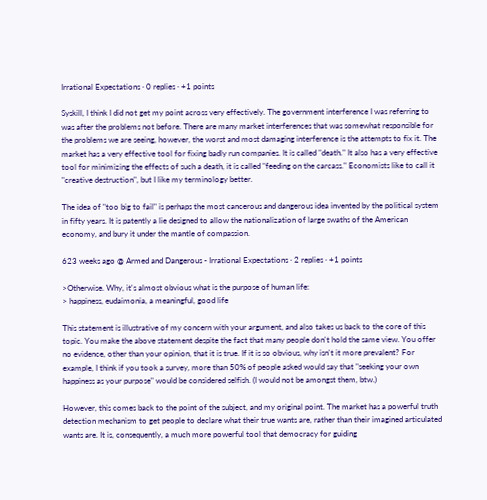Irrational Expectations · 0 replies · +1 points

Syskill, I think I did not get my point across very effectively. The government interference I was referring to was after the problems not before. There are many market interferences that was somewhat responsible for the problems we are seeing, however, the worst and most damaging interference is the attempts to fix it. The market has a very effective tool for fixing badly run companies. It is called "death." It also has a very effective tool for minimizing the effects of such a death, it is called "feeding on the carcass." Economists like to call it "creative destruction", but I like my terminology better.

The idea of "too big to fail" is perhaps the most cancerous and dangerous idea invented by the political system in fifty years. It is patently a lie designed to allow the nationalization of large swaths of the American economy, and bury it under the mantle of compassion.

623 weeks ago @ Armed and Dangerous - Irrational Expectations · 2 replies · +1 points

>Otherwise. Why, it's almost obvious what is the purpose of human life:
> happiness, eudaimonia, a meaningful, good life

This statement is illustrative of my concern with your argument, and also takes us back to the core of this topic. You make the above statement despite the fact that many people don't hold the same view. You offer no evidence, other than your opinion, that it is true. If it is so obvious, why isn't it more prevalent? For example, I think if you took a survey, more than 50% of people asked would say that "seeking your own happiness as your purpose" would be considered selfish. (I would not be amongst them, btw.)

However, this comes back to the point of the subject, and my original point. The market has a powerful truth detection mechanism to get people to declare what their true wants are, rather than their imagined articulated wants are. It is, consequently, a much more powerful tool that democracy for guiding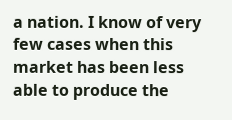a nation. I know of very few cases when this market has been less able to produce the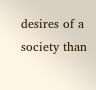desires of a society than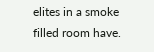elites in a smoke filled room have.